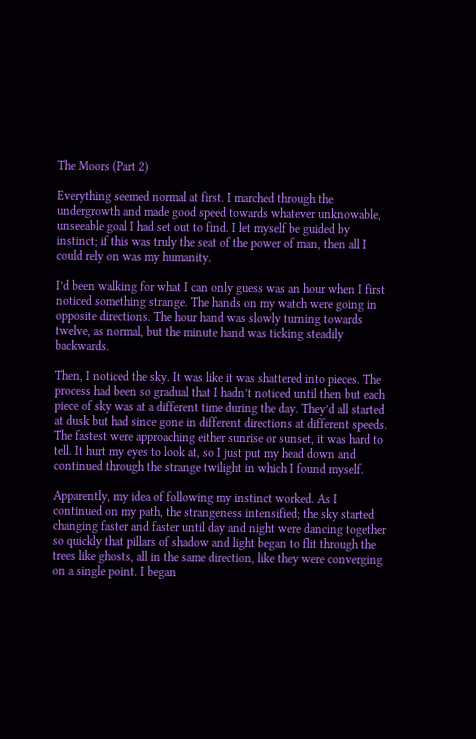The Moors (Part 2)

Everything seemed normal at first. I marched through the undergrowth and made good speed towards whatever unknowable, unseeable goal I had set out to find. I let myself be guided by instinct; if this was truly the seat of the power of man, then all I could rely on was my humanity.

I’d been walking for what I can only guess was an hour when I first noticed something strange. The hands on my watch were going in opposite directions. The hour hand was slowly turning towards twelve, as normal, but the minute hand was ticking steadily backwards.

Then, I noticed the sky. It was like it was shattered into pieces. The process had been so gradual that I hadn’t noticed until then but each piece of sky was at a different time during the day. They’d all started at dusk but had since gone in different directions at different speeds. The fastest were approaching either sunrise or sunset, it was hard to tell. It hurt my eyes to look at, so I just put my head down and continued through the strange twilight in which I found myself.

Apparently, my idea of following my instinct worked. As I continued on my path, the strangeness intensified; the sky started changing faster and faster until day and night were dancing together so quickly that pillars of shadow and light began to flit through the trees like ghosts, all in the same direction, like they were converging on a single point. I began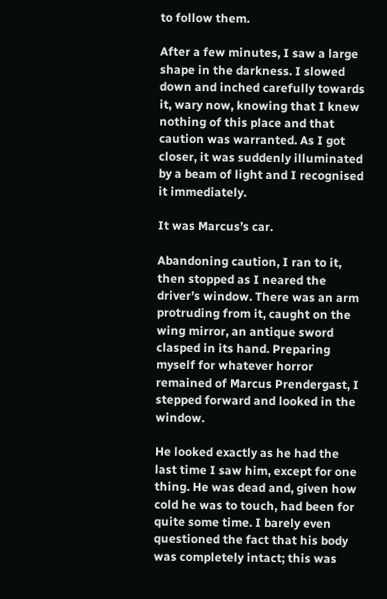to follow them.

After a few minutes, I saw a large shape in the darkness. I slowed down and inched carefully towards it, wary now, knowing that I knew nothing of this place and that caution was warranted. As I got closer, it was suddenly illuminated by a beam of light and I recognised it immediately.

It was Marcus’s car.

Abandoning caution, I ran to it, then stopped as I neared the driver’s window. There was an arm protruding from it, caught on the wing mirror, an antique sword clasped in its hand. Preparing myself for whatever horror remained of Marcus Prendergast, I stepped forward and looked in the window.

He looked exactly as he had the last time I saw him, except for one thing. He was dead and, given how cold he was to touch, had been for quite some time. I barely even questioned the fact that his body was completely intact; this was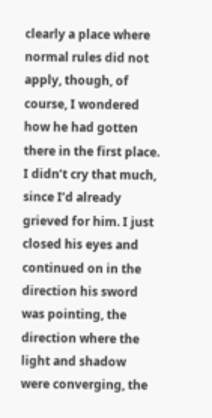clearly a place where normal rules did not apply, though, of course, I wondered how he had gotten there in the first place. I didn’t cry that much, since I’d already grieved for him. I just closed his eyes and continued on in the direction his sword was pointing, the direction where the light and shadow were converging, the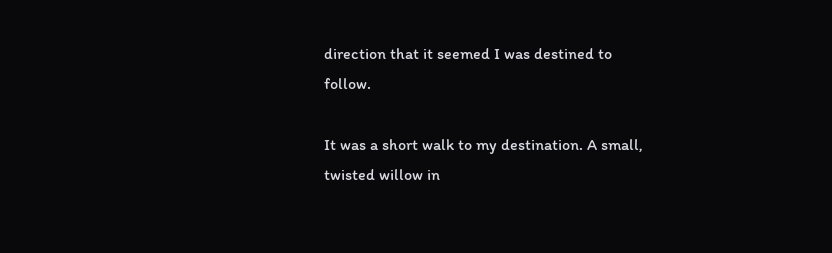direction that it seemed I was destined to follow.

It was a short walk to my destination. A small, twisted willow in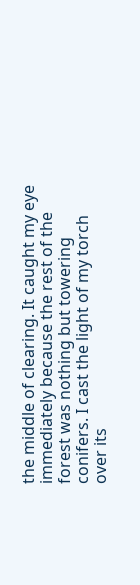the middle of clearing. It caught my eye immediately because the rest of the forest was nothing but towering conifers. I cast the light of my torch over its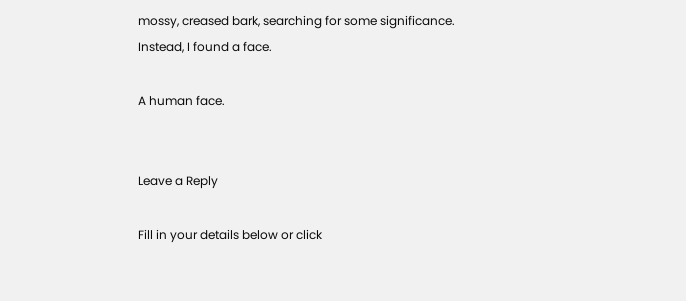mossy, creased bark, searching for some significance. Instead, I found a face.

A human face.


Leave a Reply

Fill in your details below or click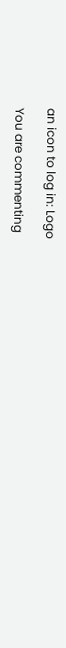an icon to log in: Logo

You are commenting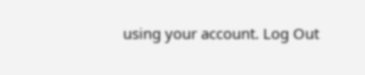using your account. Log Out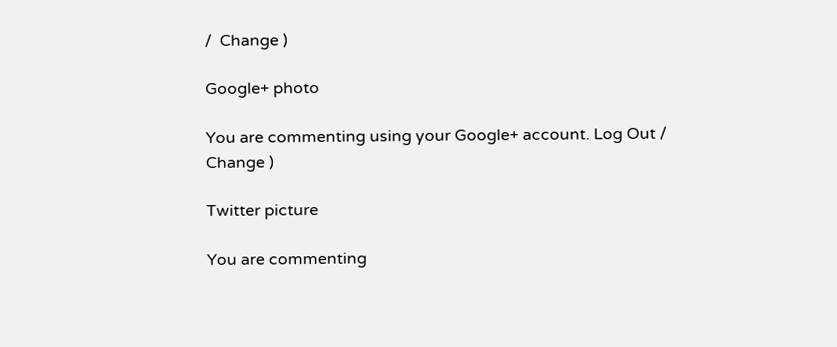/  Change )

Google+ photo

You are commenting using your Google+ account. Log Out /  Change )

Twitter picture

You are commenting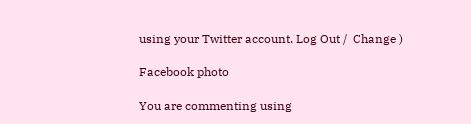using your Twitter account. Log Out /  Change )

Facebook photo

You are commenting using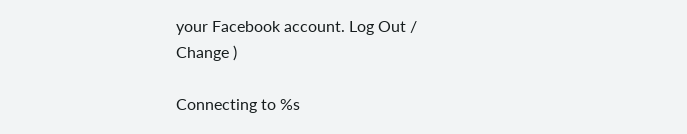your Facebook account. Log Out /  Change )

Connecting to %s